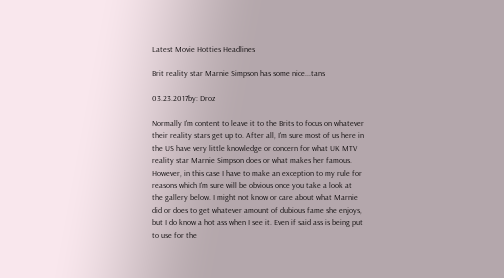Latest Movie Hotties Headlines

Brit reality star Marnie Simpson has some nice...tans

03.23.2017by: Droz

Normally I'm content to leave it to the Brits to focus on whatever their reality stars get up to. After all, I'm sure most of us here in the US have very little knowledge or concern for what UK MTV reality star Marnie Simpson does or what makes her famous. However, in this case I have to make an exception to my rule for reasons which I'm sure will be obvious once you take a look at the gallery below. I might not know or care about what Marnie did or does to get whatever amount of dubious fame she enjoys, but I do know a hot ass when I see it. Even if said ass is being put to use for the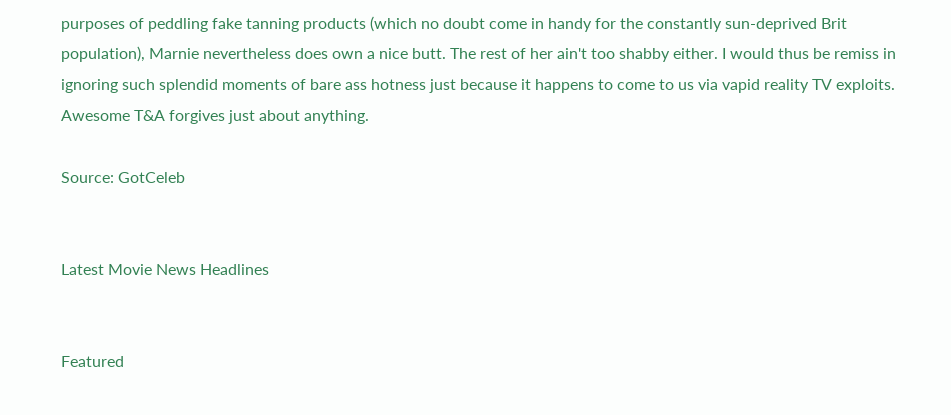purposes of peddling fake tanning products (which no doubt come in handy for the constantly sun-deprived Brit population), Marnie nevertheless does own a nice butt. The rest of her ain't too shabby either. I would thus be remiss in ignoring such splendid moments of bare ass hotness just because it happens to come to us via vapid reality TV exploits. Awesome T&A forgives just about anything.

Source: GotCeleb


Latest Movie News Headlines


Featured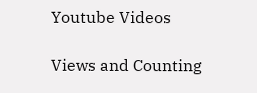Youtube Videos

Views and Counting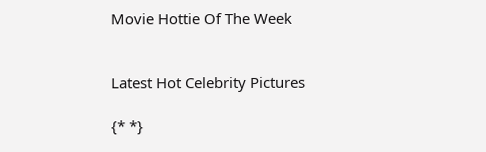Movie Hottie Of The Week


Latest Hot Celebrity Pictures

{* *}